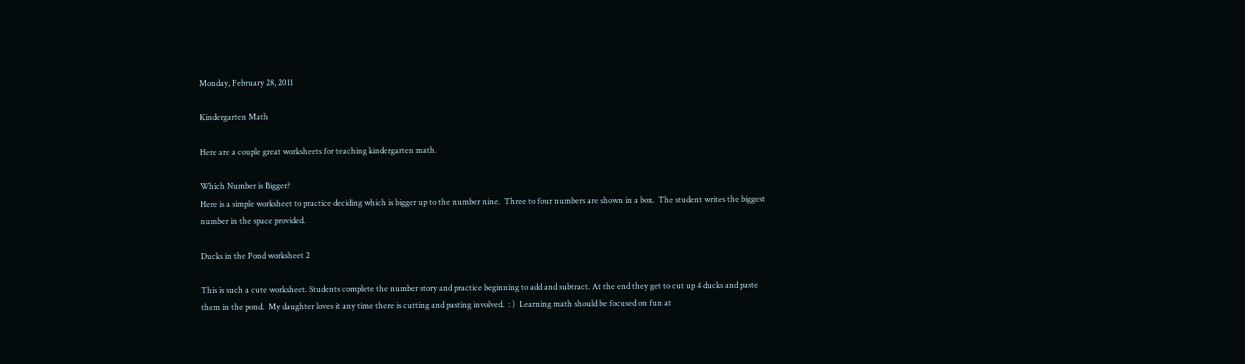Monday, February 28, 2011

Kindergarten Math

Here are a couple great worksheets for teaching kindergarten math.

Which Number is Bigger?
Here is a simple worksheet to practice deciding which is bigger up to the number nine.  Three to four numbers are shown in a box.  The student writes the biggest number in the space provided.

Ducks in the Pond worksheet 2

This is such a cute worksheet. Students complete the number story and practice beginning to add and subtract. At the end they get to cut up 4 ducks and paste them in the pond.  My daughter loves it any time there is cutting and pasting involved.  : )  Learning math should be focused on fun at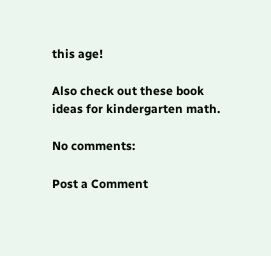this age!

Also check out these book ideas for kindergarten math.

No comments:

Post a Comment